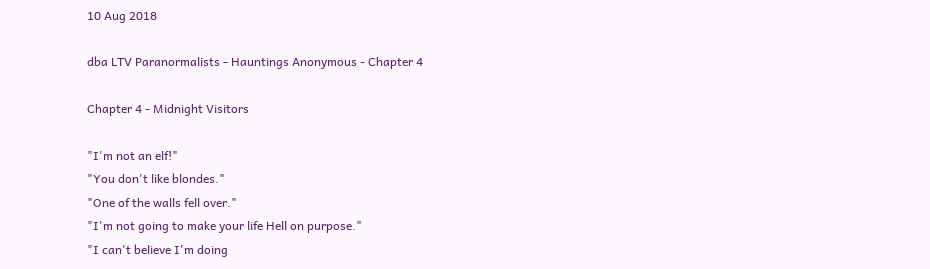10 Aug 2018

dba LTV Paranormalists - Hauntings Anonymous - Chapter 4

Chapter 4 - Midnight Visitors

"I'm not an elf!"
"You don't like blondes."
"One of the walls fell over."
"I'm not going to make your life Hell on purpose."
"I can't believe I'm doing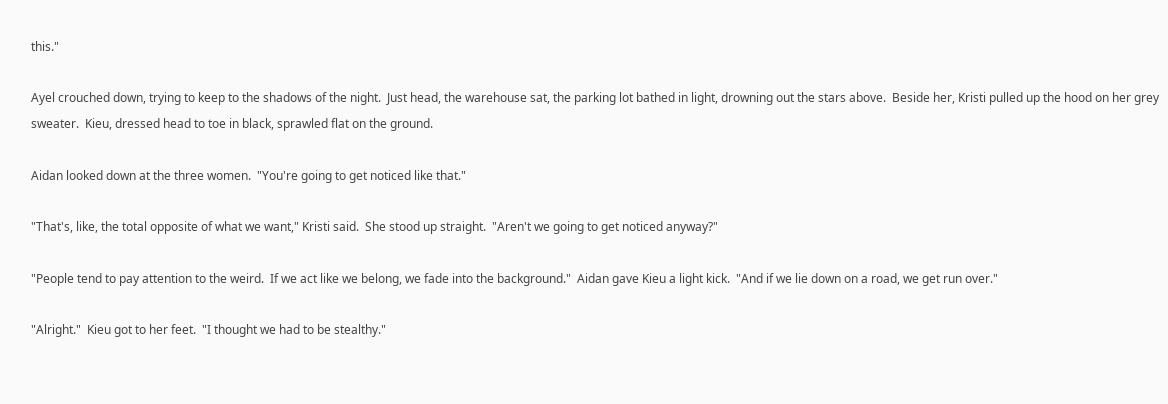this."

Ayel crouched down, trying to keep to the shadows of the night.  Just head, the warehouse sat, the parking lot bathed in light, drowning out the stars above.  Beside her, Kristi pulled up the hood on her grey sweater.  Kieu, dressed head to toe in black, sprawled flat on the ground.

Aidan looked down at the three women.  "You're going to get noticed like that."

"That's, like, the total opposite of what we want," Kristi said.  She stood up straight.  "Aren't we going to get noticed anyway?"

"People tend to pay attention to the weird.  If we act like we belong, we fade into the background."  Aidan gave Kieu a light kick.  "And if we lie down on a road, we get run over."

"Alright."  Kieu got to her feet.  "I thought we had to be stealthy."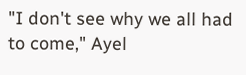"I don't see why we all had to come," Ayel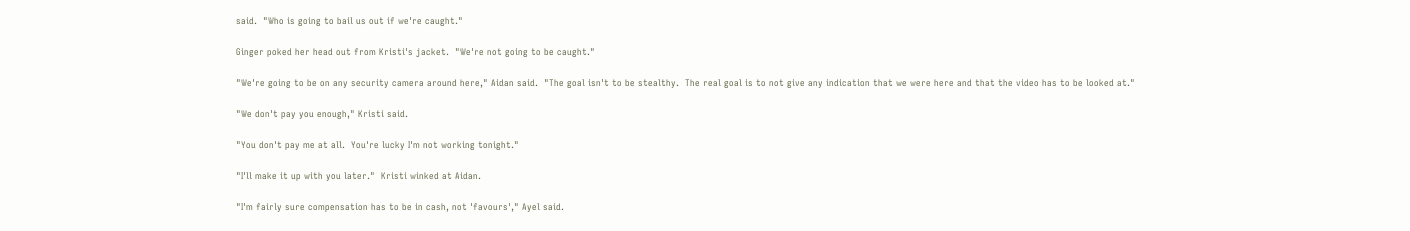said.  "Who is going to bail us out if we're caught."

Ginger poked her head out from Kristi's jacket.  "We're not going to be caught."

"We're going to be on any security camera around here," Aidan said.  "The goal isn't to be stealthy.  The real goal is to not give any indication that we were here and that the video has to be looked at."

"We don't pay you enough," Kristi said.

"You don't pay me at all.  You're lucky I'm not working tonight."

"I'll make it up with you later."  Kristi winked at Aidan.

"I'm fairly sure compensation has to be in cash, not 'favours'," Ayel said.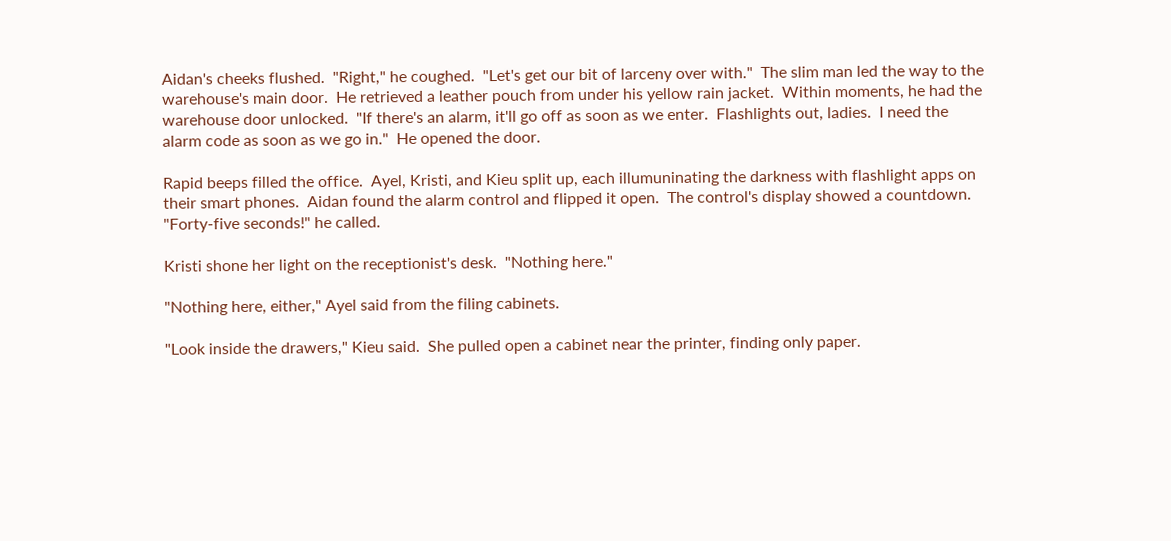Aidan's cheeks flushed.  "Right," he coughed.  "Let's get our bit of larceny over with."  The slim man led the way to the warehouse's main door.  He retrieved a leather pouch from under his yellow rain jacket.  Within moments, he had the warehouse door unlocked.  "If there's an alarm, it'll go off as soon as we enter.  Flashlights out, ladies.  I need the alarm code as soon as we go in."  He opened the door.

Rapid beeps filled the office.  Ayel, Kristi, and Kieu split up, each illumuninating the darkness with flashlight apps on their smart phones.  Aidan found the alarm control and flipped it open.  The control's display showed a countdown.  "Forty-five seconds!" he called.

Kristi shone her light on the receptionist's desk.  "Nothing here."

"Nothing here, either," Ayel said from the filing cabinets.

"Look inside the drawers," Kieu said.  She pulled open a cabinet near the printer, finding only paper.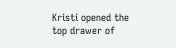Kristi opened the top drawer of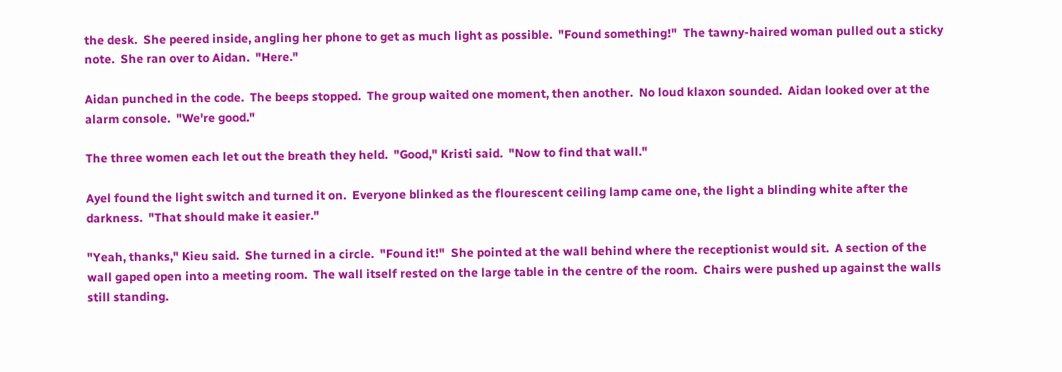the desk.  She peered inside, angling her phone to get as much light as possible.  "Found something!"  The tawny-haired woman pulled out a sticky note.  She ran over to Aidan.  "Here."

Aidan punched in the code.  The beeps stopped.  The group waited one moment, then another.  No loud klaxon sounded.  Aidan looked over at the alarm console.  "We're good."

The three women each let out the breath they held.  "Good," Kristi said.  "Now to find that wall."

Ayel found the light switch and turned it on.  Everyone blinked as the flourescent ceiling lamp came one, the light a blinding white after the darkness.  "That should make it easier."

"Yeah, thanks," Kieu said.  She turned in a circle.  "Found it!"  She pointed at the wall behind where the receptionist would sit.  A section of the wall gaped open into a meeting room.  The wall itself rested on the large table in the centre of the room.  Chairs were pushed up against the walls still standing.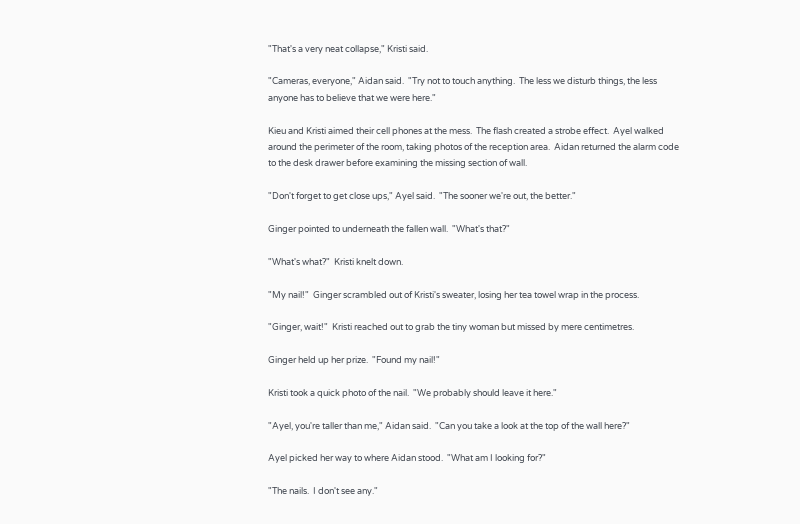"That's a very neat collapse," Kristi said.

"Cameras, everyone," Aidan said.  "Try not to touch anything.  The less we disturb things, the less anyone has to believe that we were here."

Kieu and Kristi aimed their cell phones at the mess.  The flash created a strobe effect.  Ayel walked around the perimeter of the room, taking photos of the reception area.  Aidan returned the alarm code to the desk drawer before examining the missing section of wall.

"Don't forget to get close ups," Ayel said.  "The sooner we're out, the better."

Ginger pointed to underneath the fallen wall.  "What's that?"

"What's what?"  Kristi knelt down.

"My nail!"  Ginger scrambled out of Kristi's sweater, losing her tea towel wrap in the process.

"Ginger, wait!"  Kristi reached out to grab the tiny woman but missed by mere centimetres.

Ginger held up her prize.  "Found my nail!"

Kristi took a quick photo of the nail.  "We probably should leave it here."

"Ayel, you're taller than me," Aidan said.  "Can you take a look at the top of the wall here?"

Ayel picked her way to where Aidan stood.  "What am I looking for?"

"The nails.  I don't see any."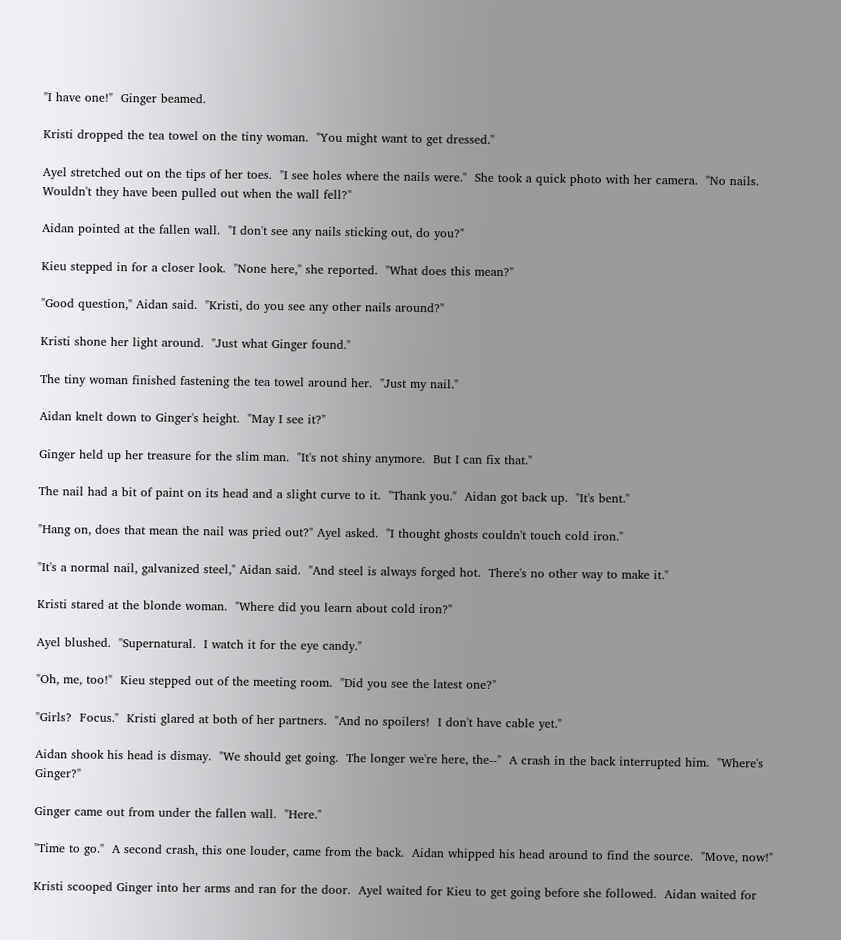"I have one!"  Ginger beamed.

Kristi dropped the tea towel on the tiny woman.  "You might want to get dressed."

Ayel stretched out on the tips of her toes.  "I see holes where the nails were."  She took a quick photo with her camera.  "No nails.  Wouldn't they have been pulled out when the wall fell?"

Aidan pointed at the fallen wall.  "I don't see any nails sticking out, do you?"

Kieu stepped in for a closer look.  "None here," she reported.  "What does this mean?"

"Good question," Aidan said.  "Kristi, do you see any other nails around?"

Kristi shone her light around.  "Just what Ginger found."

The tiny woman finished fastening the tea towel around her.  "Just my nail."

Aidan knelt down to Ginger's height.  "May I see it?"

Ginger held up her treasure for the slim man.  "It's not shiny anymore.  But I can fix that."

The nail had a bit of paint on its head and a slight curve to it.  "Thank you."  Aidan got back up.  "It's bent."

"Hang on, does that mean the nail was pried out?" Ayel asked.  "I thought ghosts couldn't touch cold iron."

"It's a normal nail, galvanized steel," Aidan said.  "And steel is always forged hot.  There's no other way to make it."

Kristi stared at the blonde woman.  "Where did you learn about cold iron?"

Ayel blushed.  "Supernatural.  I watch it for the eye candy."

"Oh, me, too!"  Kieu stepped out of the meeting room.  "Did you see the latest one?"

"Girls?  Focus."  Kristi glared at both of her partners.  "And no spoilers!  I don't have cable yet."

Aidan shook his head is dismay.  "We should get going.  The longer we're here, the--"  A crash in the back interrupted him.  "Where's Ginger?"

Ginger came out from under the fallen wall.  "Here."

"Time to go."  A second crash, this one louder, came from the back.  Aidan whipped his head around to find the source.  "Move, now!"

Kristi scooped Ginger into her arms and ran for the door.  Ayel waited for Kieu to get going before she followed.  Aidan waited for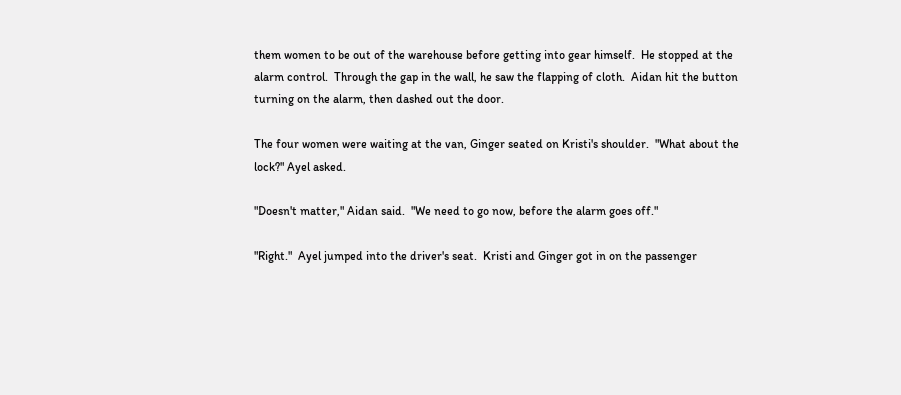them women to be out of the warehouse before getting into gear himself.  He stopped at the alarm control.  Through the gap in the wall, he saw the flapping of cloth.  Aidan hit the button turning on the alarm, then dashed out the door.

The four women were waiting at the van, Ginger seated on Kristi's shoulder.  "What about the lock?" Ayel asked.

"Doesn't matter," Aidan said.  "We need to go now, before the alarm goes off."

"Right."  Ayel jumped into the driver's seat.  Kristi and Ginger got in on the passenger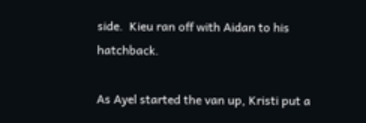side.  Kieu ran off with Aidan to his hatchback.

As Ayel started the van up, Kristi put a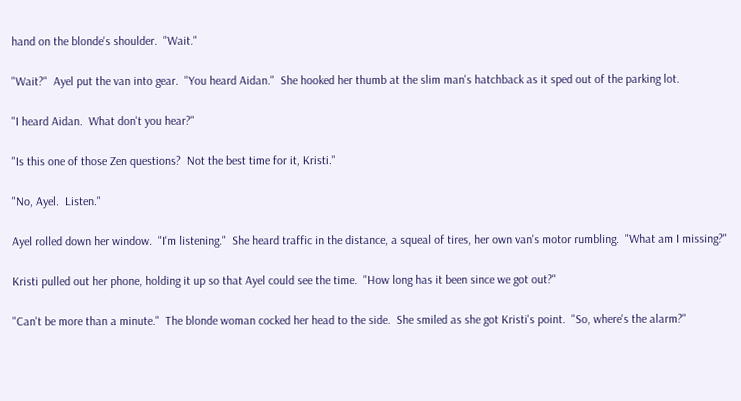hand on the blonde's shoulder.  "Wait."

"Wait?"  Ayel put the van into gear.  "You heard Aidan."  She hooked her thumb at the slim man's hatchback as it sped out of the parking lot.

"I heard Aidan.  What don't you hear?"

"Is this one of those Zen questions?  Not the best time for it, Kristi."

"No, Ayel.  Listen."

Ayel rolled down her window.  "I'm listening."  She heard traffic in the distance, a squeal of tires, her own van's motor rumbling.  "What am I missing?"

Kristi pulled out her phone, holding it up so that Ayel could see the time.  "How long has it been since we got out?"

"Can't be more than a minute."  The blonde woman cocked her head to the side.  She smiled as she got Kristi's point.  "So, where's the alarm?"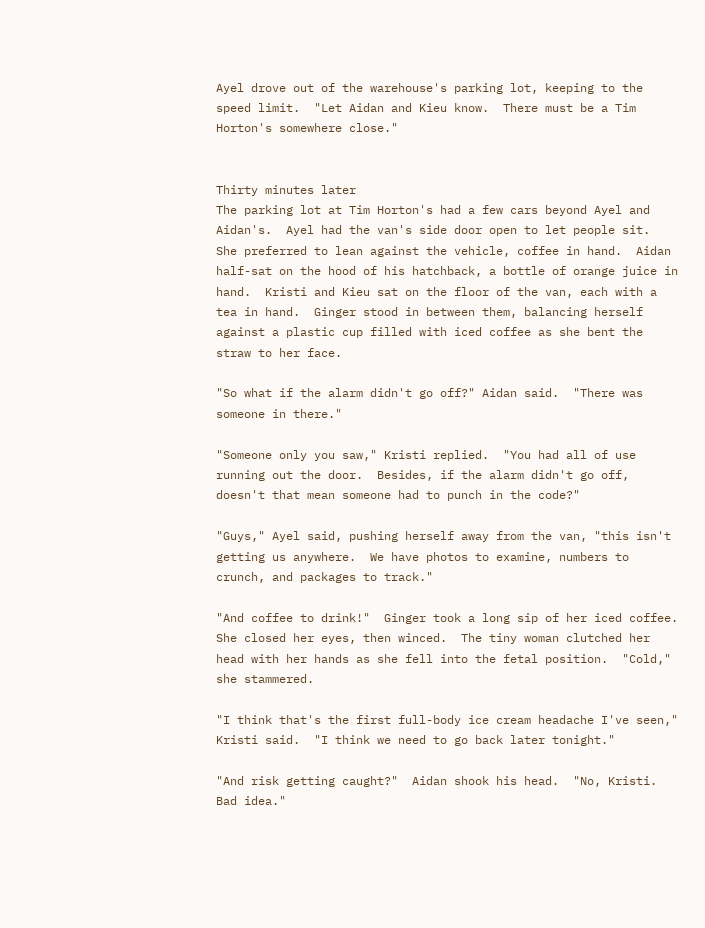Ayel drove out of the warehouse's parking lot, keeping to the speed limit.  "Let Aidan and Kieu know.  There must be a Tim Horton's somewhere close."


Thirty minutes later
The parking lot at Tim Horton's had a few cars beyond Ayel and Aidan's.  Ayel had the van's side door open to let people sit.  She preferred to lean against the vehicle, coffee in hand.  Aidan half-sat on the hood of his hatchback, a bottle of orange juice in hand.  Kristi and Kieu sat on the floor of the van, each with a tea in hand.  Ginger stood in between them, balancing herself against a plastic cup filled with iced coffee as she bent the straw to her face.

"So what if the alarm didn't go off?" Aidan said.  "There was someone in there."

"Someone only you saw," Kristi replied.  "You had all of use running out the door.  Besides, if the alarm didn't go off, doesn't that mean someone had to punch in the code?"

"Guys," Ayel said, pushing herself away from the van, "this isn't getting us anywhere.  We have photos to examine, numbers to crunch, and packages to track."

"And coffee to drink!"  Ginger took a long sip of her iced coffee.  She closed her eyes, then winced.  The tiny woman clutched her head with her hands as she fell into the fetal position.  "Cold," she stammered.

"I think that's the first full-body ice cream headache I've seen," Kristi said.  "I think we need to go back later tonight."

"And risk getting caught?"  Aidan shook his head.  "No, Kristi.  Bad idea."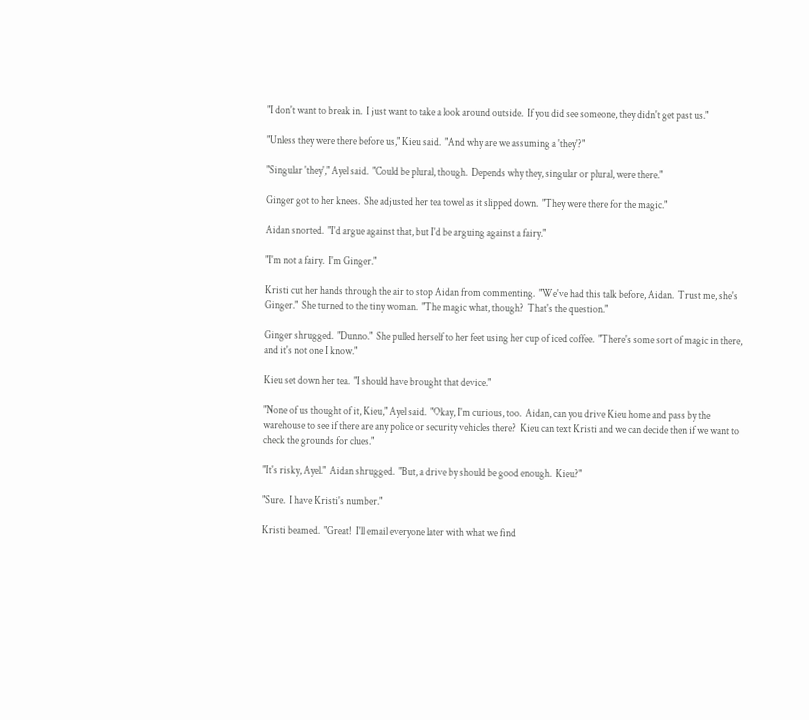"I don't want to break in.  I just want to take a look around outside.  If you did see someone, they didn't get past us."

"Unless they were there before us," Kieu said.  "And why are we assuming a 'they'?"

"Singular 'they'," Ayel said.  "Could be plural, though.  Depends why they, singular or plural, were there."

Ginger got to her knees.  She adjusted her tea towel as it slipped down.  "They were there for the magic."

Aidan snorted.  "I'd argue against that, but I'd be arguing against a fairy."

"I'm not a fairy.  I'm Ginger."

Kristi cut her hands through the air to stop Aidan from commenting.  "We've had this talk before, Aidan.  Trust me, she's Ginger."  She turned to the tiny woman.  "The magic what, though?  That's the question."

Ginger shrugged.  "Dunno."  She pulled herself to her feet using her cup of iced coffee.  "There's some sort of magic in there, and it's not one I know."

Kieu set down her tea.  "I should have brought that device."

"None of us thought of it, Kieu," Ayel said.  "Okay, I'm curious, too.  Aidan, can you drive Kieu home and pass by the warehouse to see if there are any police or security vehicles there?  Kieu can text Kristi and we can decide then if we want to check the grounds for clues."

"It's risky, Ayel."  Aidan shrugged.  "But, a drive by should be good enough.  Kieu?"

"Sure.  I have Kristi's number."

Kristi beamed.  "Great!  I'll email everyone later with what we find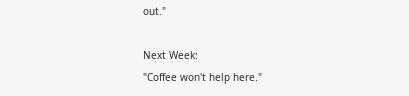out."

Next Week:
"Coffee won't help here."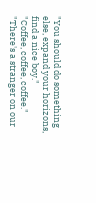"You should do something else, expand your horizons, find a nice boy."
"Coffee, coffee, coffee."
"There's a stranger on our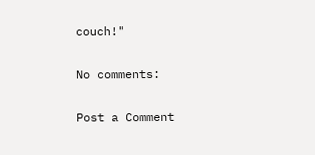couch!"

No comments:

Post a Comment